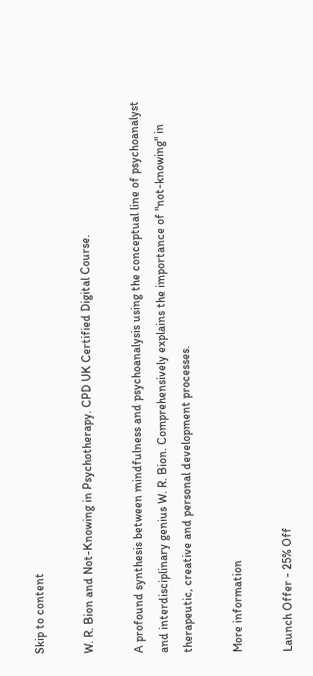Skip to content

W. R. Bion and Not-Knowing in Psychotherapy. CPD UK Certified Digital Course.

A profound synthesis between mindfulness and psychoanalysis using the conceptual line of psychoanalyst and interdisciplinary genius W. R. Bion. Comprehensively explains the importance of "not-knowing" in therapeutic, creative and personal development processes.

More information

Launch Offer - 25% Off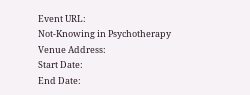Event URL:
Not-Knowing in Psychotherapy
Venue Address:
Start Date:
End Date: